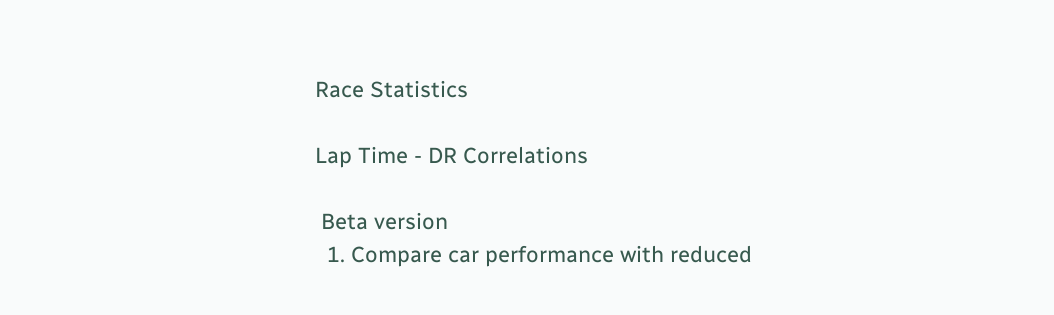Race Statistics

Lap Time - DR Correlations

 Beta version
  1. Compare car performance with reduced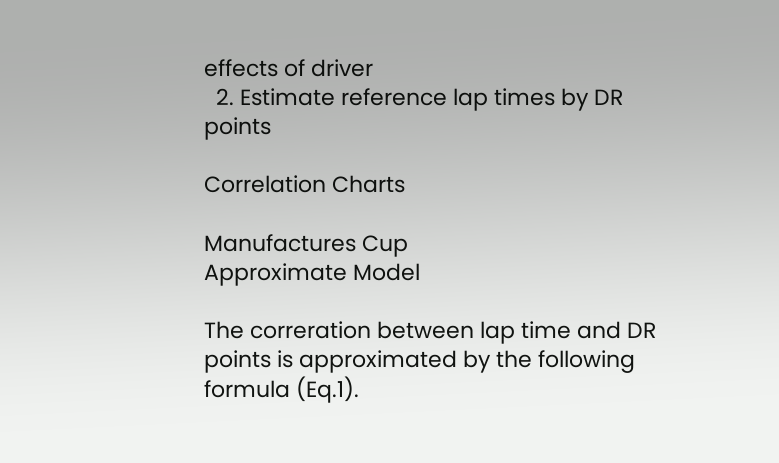effects of driver
  2. Estimate reference lap times by DR points

Correlation Charts

Manufactures Cup
Approximate Model

The correration between lap time and DR points is approximated by the following formula (Eq.1).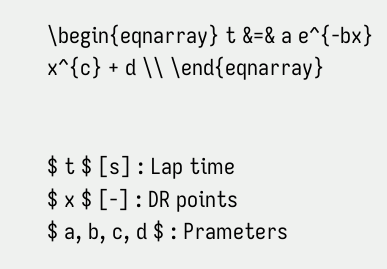\begin{eqnarray} t &=& a e^{-bx} x^{c} + d \\ \end{eqnarray}


$ t $ [s] : Lap time
$ x $ [-] : DR points
$ a, b, c, d $ : Prameters